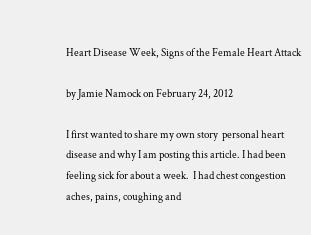Heart Disease Week, Signs of the Female Heart Attack

by Jamie Namock on February 24, 2012

I first wanted to share my own story  personal heart disease and why I am posting this article. I had been feeling sick for about a week.  I had chest congestion aches, pains, coughing and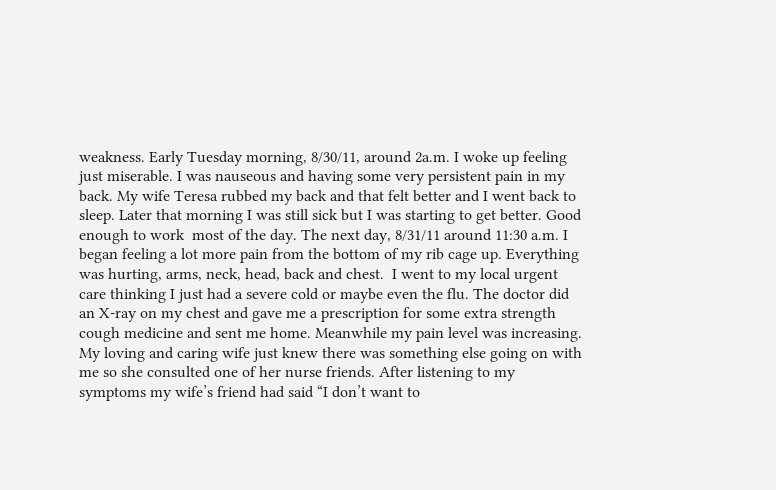weakness. Early Tuesday morning, 8/30/11, around 2a.m. I woke up feeling just miserable. I was nauseous and having some very persistent pain in my back. My wife Teresa rubbed my back and that felt better and I went back to sleep. Later that morning I was still sick but I was starting to get better. Good enough to work  most of the day. The next day, 8/31/11 around 11:30 a.m. I began feeling a lot more pain from the bottom of my rib cage up. Everything was hurting, arms, neck, head, back and chest.  I went to my local urgent care thinking I just had a severe cold or maybe even the flu. The doctor did an X-ray on my chest and gave me a prescription for some extra strength cough medicine and sent me home. Meanwhile my pain level was increasing. My loving and caring wife just knew there was something else going on with me so she consulted one of her nurse friends. After listening to my symptoms my wife’s friend had said “I don’t want to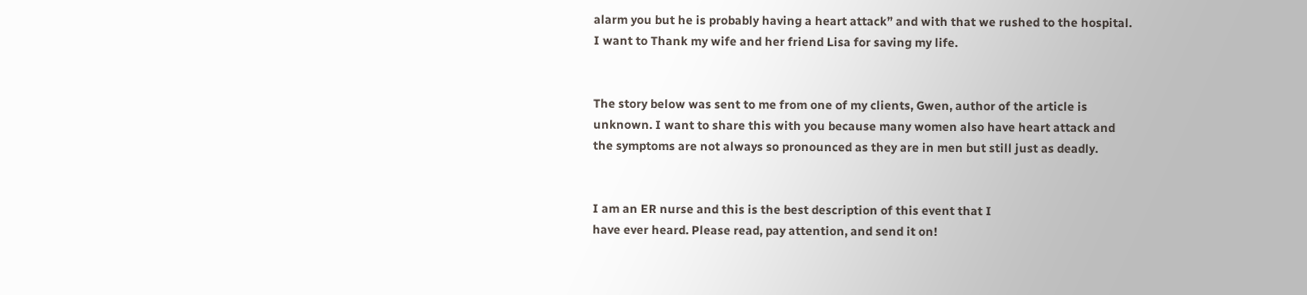alarm you but he is probably having a heart attack” and with that we rushed to the hospital. I want to Thank my wife and her friend Lisa for saving my life.


The story below was sent to me from one of my clients, Gwen, author of the article is unknown. I want to share this with you because many women also have heart attack and the symptoms are not always so pronounced as they are in men but still just as deadly.


I am an ER nurse and this is the best description of this event that I
have ever heard. Please read, pay attention, and send it on!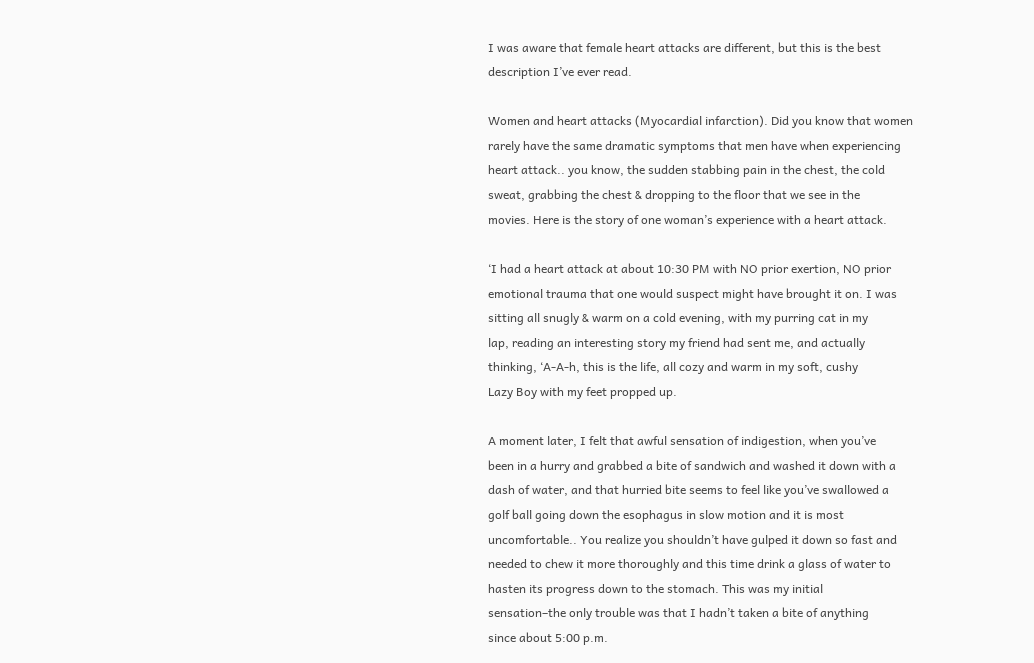I was aware that female heart attacks are different, but this is the best
description I’ve ever read.

Women and heart attacks (Myocardial infarction). Did you know that women
rarely have the same dramatic symptoms that men have when experiencing
heart attack.. you know, the sudden stabbing pain in the chest, the cold
sweat, grabbing the chest & dropping to the floor that we see in the
movies. Here is the story of one woman’s experience with a heart attack.

‘I had a heart attack at about 10:30 PM with NO prior exertion, NO prior
emotional trauma that one would suspect might have brought it on. I was
sitting all snugly & warm on a cold evening, with my purring cat in my
lap, reading an interesting story my friend had sent me, and actually
thinking, ‘A-A-h, this is the life, all cozy and warm in my soft, cushy
Lazy Boy with my feet propped up.

A moment later, I felt that awful sensation of indigestion, when you’ve
been in a hurry and grabbed a bite of sandwich and washed it down with a
dash of water, and that hurried bite seems to feel like you’ve swallowed a
golf ball going down the esophagus in slow motion and it is most
uncomfortable.. You realize you shouldn’t have gulped it down so fast and
needed to chew it more thoroughly and this time drink a glass of water to
hasten its progress down to the stomach. This was my initial
sensation–the only trouble was that I hadn’t taken a bite of anything
since about 5:00 p.m.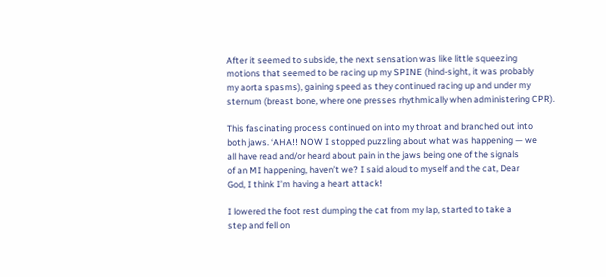After it seemed to subside, the next sensation was like little squeezing
motions that seemed to be racing up my SPINE (hind-sight, it was probably
my aorta spasms), gaining speed as they continued racing up and under my
sternum (breast bone, where one presses rhythmically when administering CPR).

This fascinating process continued on into my throat and branched out into
both jaws. ‘AHA!! NOW I stopped puzzling about what was happening — we
all have read and/or heard about pain in the jaws being one of the signals
of an MI happening, haven’t we? I said aloud to myself and the cat, Dear
God, I think I’m having a heart attack!

I lowered the foot rest dumping the cat from my lap, started to take a
step and fell on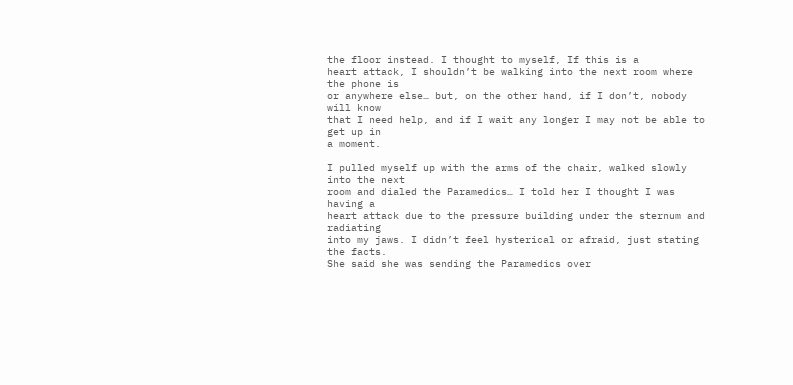the floor instead. I thought to myself, If this is a
heart attack, I shouldn’t be walking into the next room where the phone is
or anywhere else… but, on the other hand, if I don’t, nobody will know
that I need help, and if I wait any longer I may not be able to get up in
a moment.

I pulled myself up with the arms of the chair, walked slowly into the next
room and dialed the Paramedics… I told her I thought I was having a
heart attack due to the pressure building under the sternum and radiating
into my jaws. I didn’t feel hysterical or afraid, just stating the facts.
She said she was sending the Paramedics over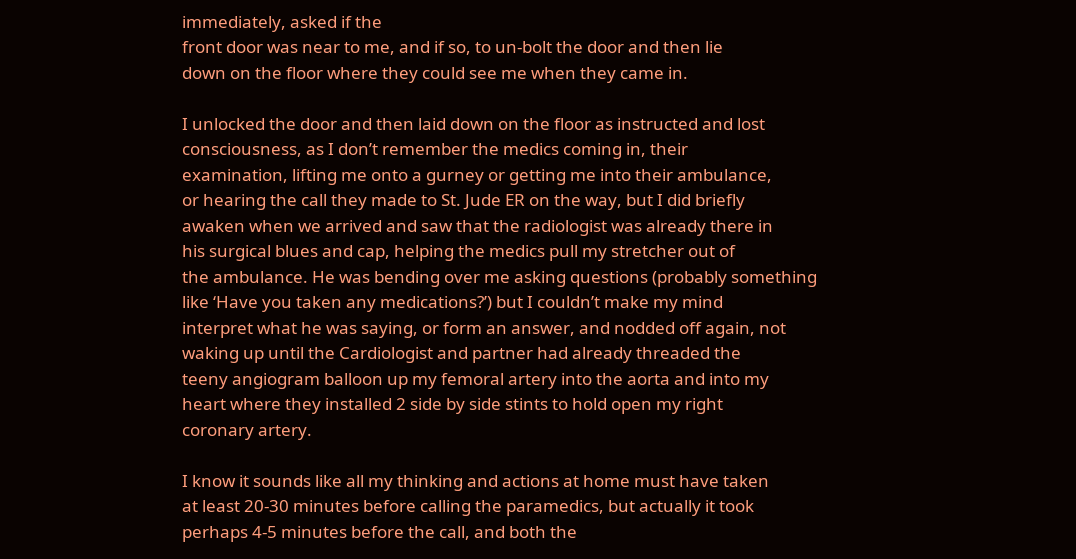immediately, asked if the
front door was near to me, and if so, to un-bolt the door and then lie
down on the floor where they could see me when they came in.

I unlocked the door and then laid down on the floor as instructed and lost
consciousness, as I don’t remember the medics coming in, their
examination, lifting me onto a gurney or getting me into their ambulance,
or hearing the call they made to St. Jude ER on the way, but I did briefly
awaken when we arrived and saw that the radiologist was already there in
his surgical blues and cap, helping the medics pull my stretcher out of
the ambulance. He was bending over me asking questions (probably something
like ‘Have you taken any medications?’) but I couldn’t make my mind
interpret what he was saying, or form an answer, and nodded off again, not
waking up until the Cardiologist and partner had already threaded the
teeny angiogram balloon up my femoral artery into the aorta and into my
heart where they installed 2 side by side stints to hold open my right
coronary artery.

I know it sounds like all my thinking and actions at home must have taken
at least 20-30 minutes before calling the paramedics, but actually it took
perhaps 4-5 minutes before the call, and both the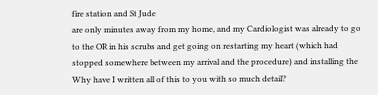fire station and St Jude
are only minutes away from my home, and my Cardiologist was already to go
to the OR in his scrubs and get going on restarting my heart (which had
stopped somewhere between my arrival and the procedure) and installing the
Why have I written all of this to you with so much detail?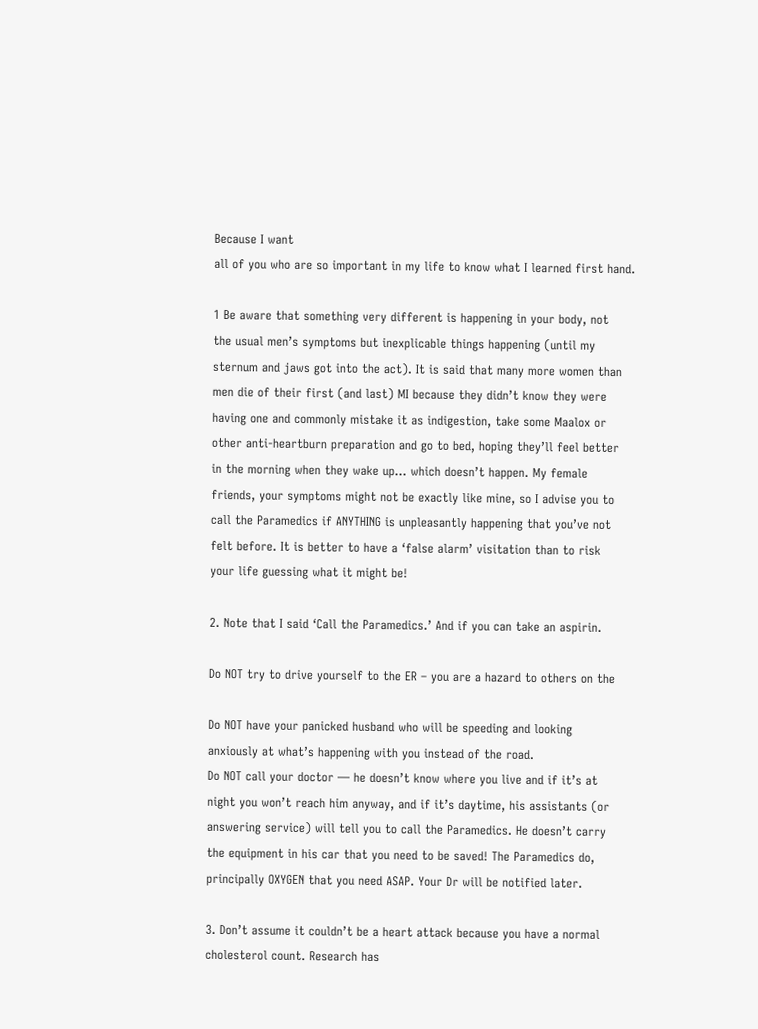Because I want
all of you who are so important in my life to know what I learned first hand.

1 Be aware that something very different is happening in your body, not
the usual men’s symptoms but inexplicable things happening (until my
sternum and jaws got into the act). It is said that many more women than
men die of their first (and last) MI because they didn’t know they were
having one and commonly mistake it as indigestion, take some Maalox or
other anti-heartburn preparation and go to bed, hoping they’ll feel better
in the morning when they wake up… which doesn’t happen. My female
friends, your symptoms might not be exactly like mine, so I advise you to
call the Paramedics if ANYTHING is unpleasantly happening that you’ve not
felt before. It is better to have a ‘false alarm’ visitation than to risk
your life guessing what it might be!

2. Note that I said ‘Call the Paramedics.’ And if you can take an aspirin.

Do NOT try to drive yourself to the ER – you are a hazard to others on the

Do NOT have your panicked husband who will be speeding and looking
anxiously at what’s happening with you instead of the road.
Do NOT call your doctor — he doesn’t know where you live and if it’s at
night you won’t reach him anyway, and if it’s daytime, his assistants (or
answering service) will tell you to call the Paramedics. He doesn’t carry
the equipment in his car that you need to be saved! The Paramedics do,
principally OXYGEN that you need ASAP. Your Dr will be notified later.

3. Don’t assume it couldn’t be a heart attack because you have a normal
cholesterol count. Research has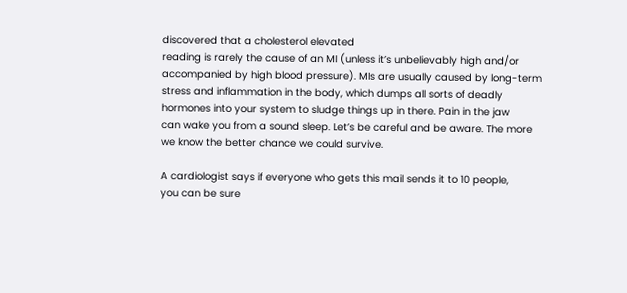discovered that a cholesterol elevated
reading is rarely the cause of an MI (unless it’s unbelievably high and/or
accompanied by high blood pressure). MIs are usually caused by long-term
stress and inflammation in the body, which dumps all sorts of deadly
hormones into your system to sludge things up in there. Pain in the jaw
can wake you from a sound sleep. Let’s be careful and be aware. The more
we know the better chance we could survive.

A cardiologist says if everyone who gets this mail sends it to 10 people,
you can be sure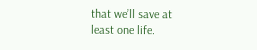that we’ll save at least one life.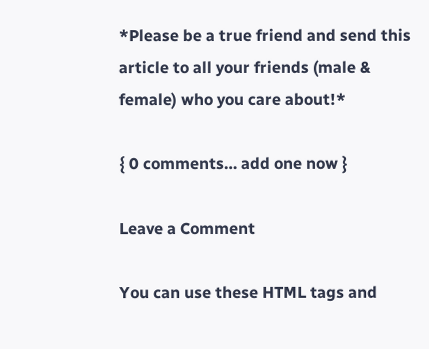*Please be a true friend and send this article to all your friends (male &
female) who you care about!*

{ 0 comments… add one now }

Leave a Comment

You can use these HTML tags and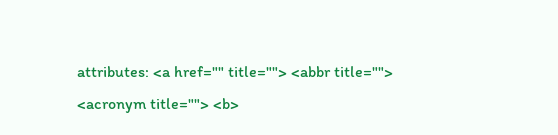attributes: <a href="" title=""> <abbr title=""> <acronym title=""> <b>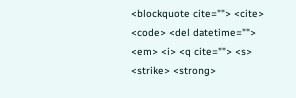<blockquote cite=""> <cite> <code> <del datetime=""> <em> <i> <q cite=""> <s> <strike> <strong>